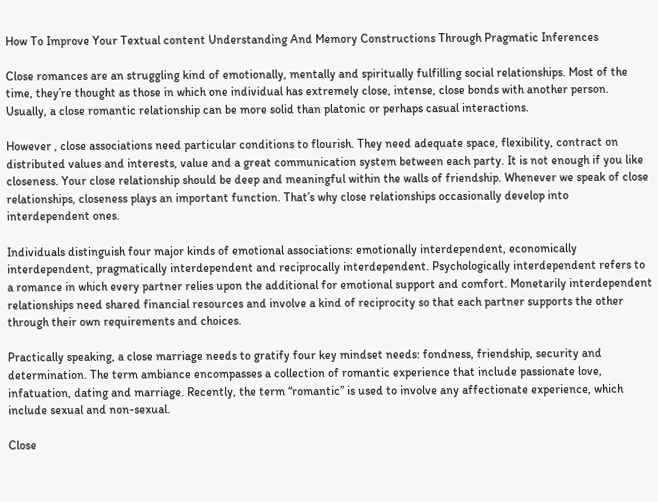How To Improve Your Textual content Understanding And Memory Constructions Through Pragmatic Inferences

Close romances are an struggling kind of emotionally, mentally and spiritually fulfilling social relationships. Most of the time, they’re thought as those in which one individual has extremely close, intense, close bonds with another person. Usually, a close romantic relationship can be more solid than platonic or perhaps casual interactions.

However , close associations need particular conditions to flourish. They need adequate space, flexibility, contract on distributed values and interests, value and a great communication system between each party. It is not enough if you like closeness. Your close relationship should be deep and meaningful within the walls of friendship. Whenever we speak of close relationships, closeness plays an important function. That’s why close relationships occasionally develop into interdependent ones.

Individuals distinguish four major kinds of emotional associations: emotionally interdependent, economically interdependent, pragmatically interdependent and reciprocally interdependent. Psychologically interdependent refers to a romance in which every partner relies upon the additional for emotional support and comfort. Monetarily interdependent relationships need shared financial resources and involve a kind of reciprocity so that each partner supports the other through their own requirements and choices.

Practically speaking, a close marriage needs to gratify four key mindset needs: fondness, friendship, security and determination. The term ambiance encompasses a collection of romantic experience that include passionate love, infatuation, dating and marriage. Recently, the term “romantic” is used to involve any affectionate experience, which include sexual and non-sexual.

Close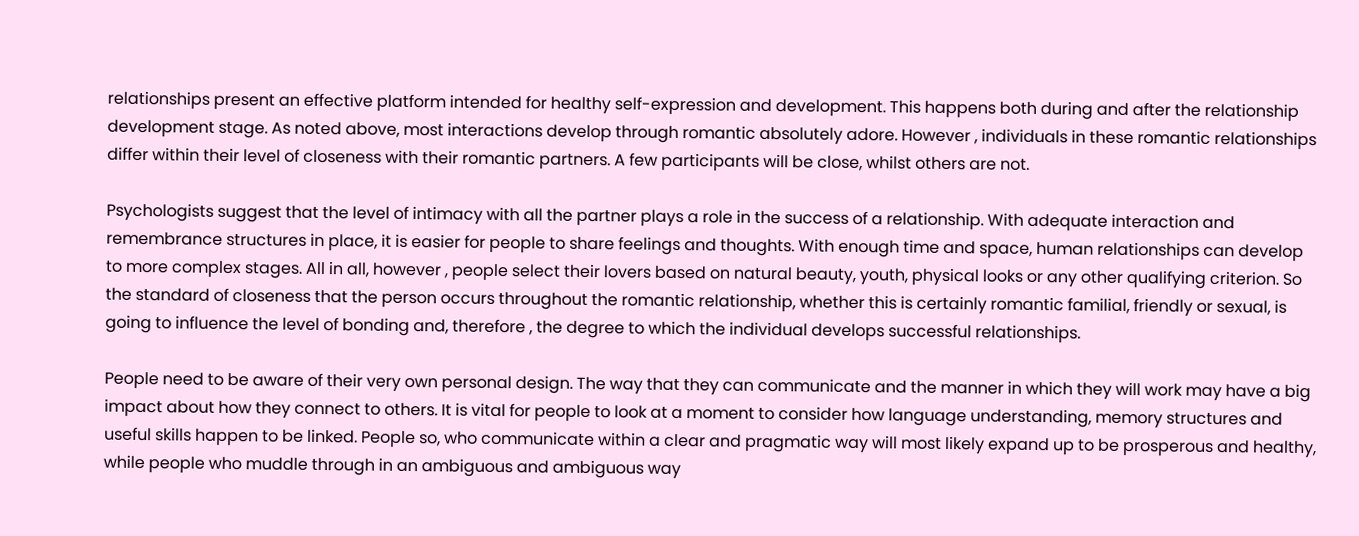relationships present an effective platform intended for healthy self-expression and development. This happens both during and after the relationship development stage. As noted above, most interactions develop through romantic absolutely adore. However , individuals in these romantic relationships differ within their level of closeness with their romantic partners. A few participants will be close, whilst others are not.

Psychologists suggest that the level of intimacy with all the partner plays a role in the success of a relationship. With adequate interaction and remembrance structures in place, it is easier for people to share feelings and thoughts. With enough time and space, human relationships can develop to more complex stages. All in all, however , people select their lovers based on natural beauty, youth, physical looks or any other qualifying criterion. So the standard of closeness that the person occurs throughout the romantic relationship, whether this is certainly romantic familial, friendly or sexual, is going to influence the level of bonding and, therefore , the degree to which the individual develops successful relationships.

People need to be aware of their very own personal design. The way that they can communicate and the manner in which they will work may have a big impact about how they connect to others. It is vital for people to look at a moment to consider how language understanding, memory structures and useful skills happen to be linked. People so, who communicate within a clear and pragmatic way will most likely expand up to be prosperous and healthy, while people who muddle through in an ambiguous and ambiguous way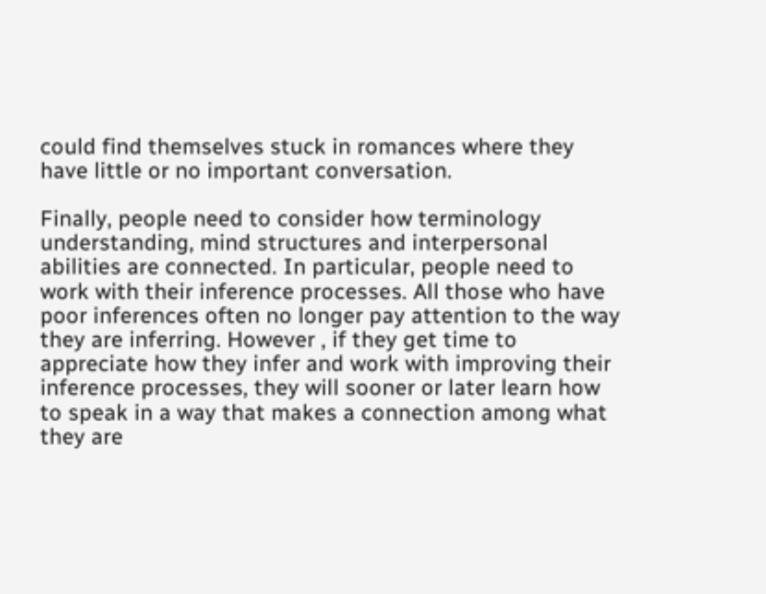could find themselves stuck in romances where they have little or no important conversation.

Finally, people need to consider how terminology understanding, mind structures and interpersonal abilities are connected. In particular, people need to work with their inference processes. All those who have poor inferences often no longer pay attention to the way they are inferring. However , if they get time to appreciate how they infer and work with improving their inference processes, they will sooner or later learn how to speak in a way that makes a connection among what they are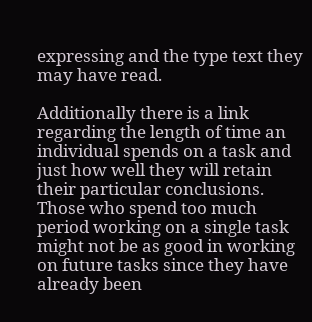expressing and the type text they may have read.

Additionally there is a link regarding the length of time an individual spends on a task and just how well they will retain their particular conclusions. Those who spend too much period working on a single task might not be as good in working on future tasks since they have already been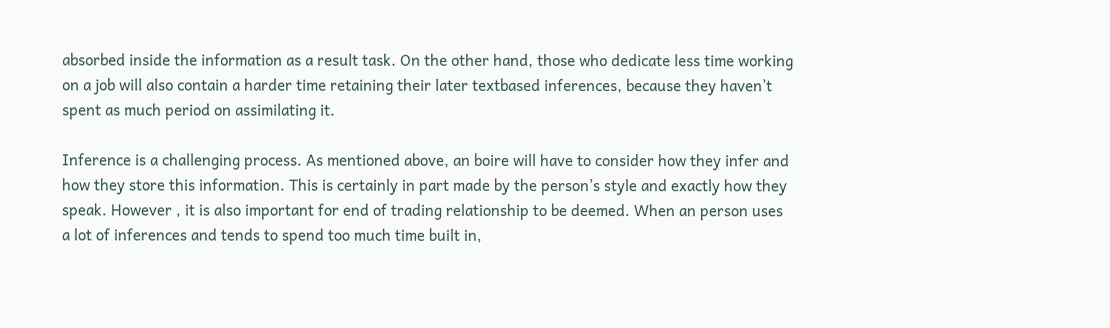absorbed inside the information as a result task. On the other hand, those who dedicate less time working on a job will also contain a harder time retaining their later textbased inferences, because they haven’t spent as much period on assimilating it.

Inference is a challenging process. As mentioned above, an boire will have to consider how they infer and how they store this information. This is certainly in part made by the person’s style and exactly how they speak. However , it is also important for end of trading relationship to be deemed. When an person uses a lot of inferences and tends to spend too much time built in,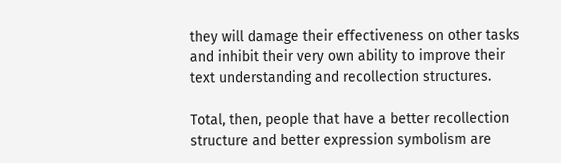they will damage their effectiveness on other tasks and inhibit their very own ability to improve their text understanding and recollection structures.

Total, then, people that have a better recollection structure and better expression symbolism are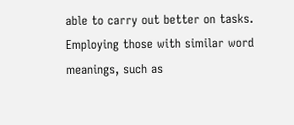able to carry out better on tasks. Employing those with similar word meanings, such as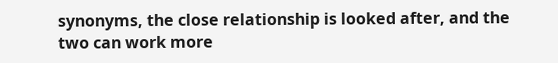synonyms, the close relationship is looked after, and the two can work more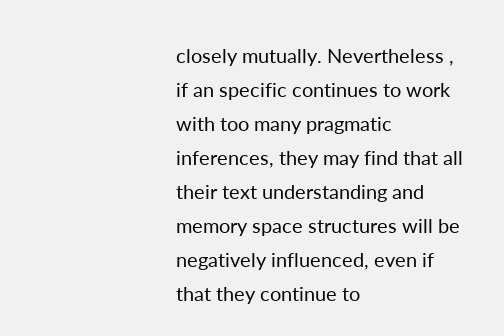closely mutually. Nevertheless , if an specific continues to work with too many pragmatic inferences, they may find that all their text understanding and memory space structures will be negatively influenced, even if that they continue to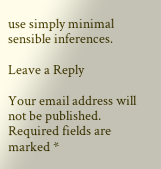use simply minimal sensible inferences.

Leave a Reply

Your email address will not be published. Required fields are marked *